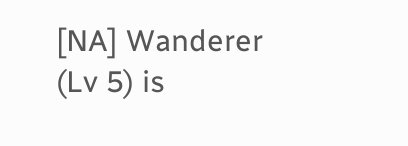[NA] Wanderer (Lv 5) is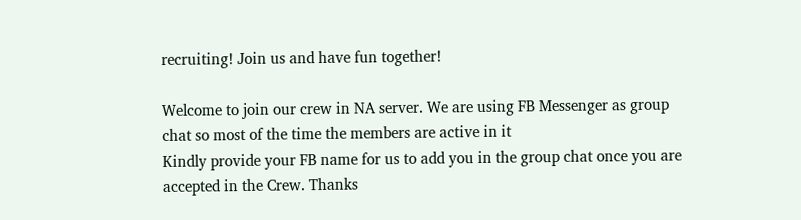recruiting! Join us and have fun together!

Welcome to join our crew in NA server. We are using FB Messenger as group chat so most of the time the members are active in it
Kindly provide your FB name for us to add you in the group chat once you are accepted in the Crew. Thanks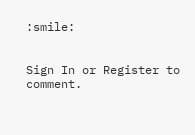:smile:


Sign In or Register to comment.